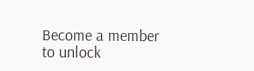Become a member
to unlock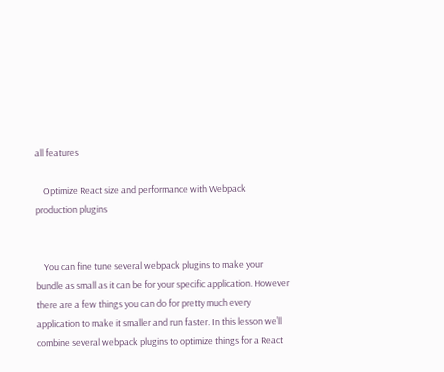all features

    Optimize React size and performance with Webpack production plugins


    You can fine tune several webpack plugins to make your bundle as small as it can be for your specific application. However there are a few things you can do for pretty much every application to make it smaller and run faster. In this lesson we’ll combine several webpack plugins to optimize things for a React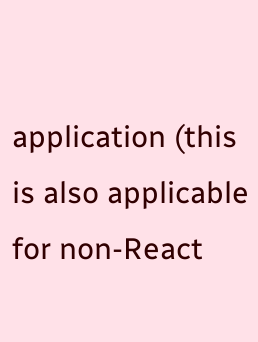application (this is also applicable for non-React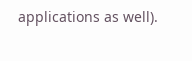applications as well).